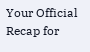Your Official Recap for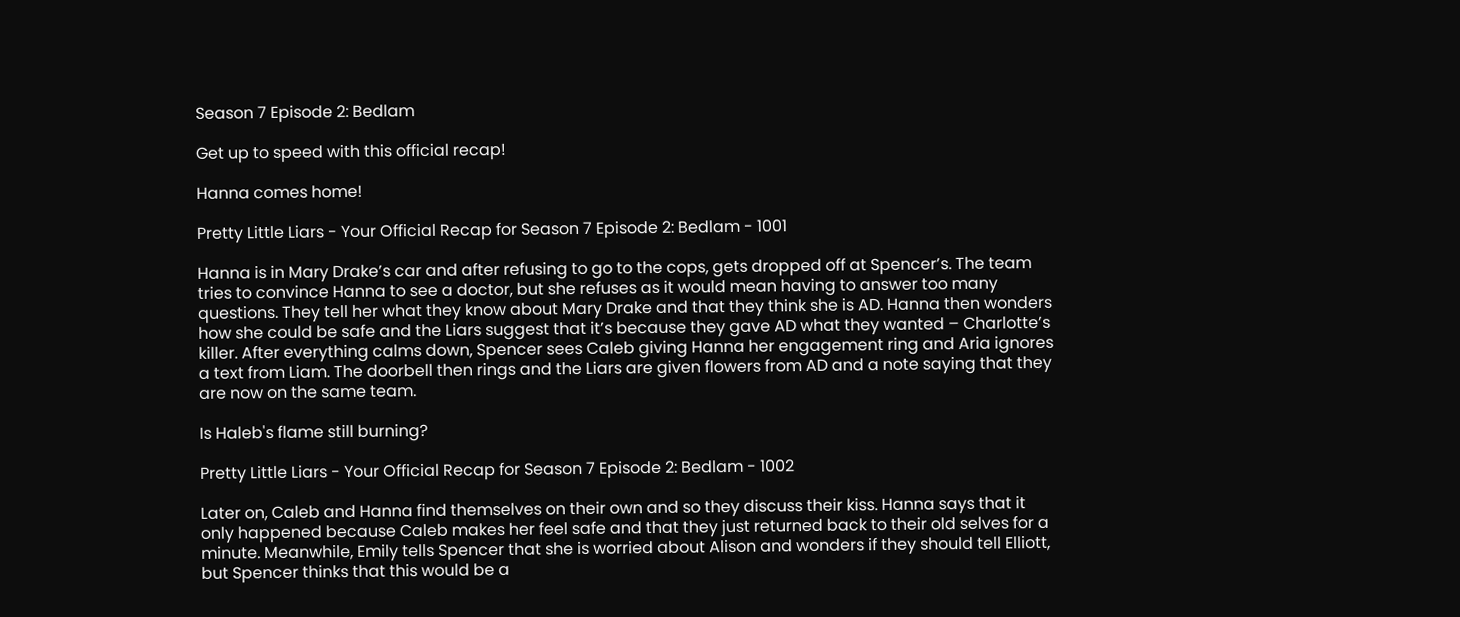Season 7 Episode 2: Bedlam

Get up to speed with this official recap!

Hanna comes home!

Pretty Little Liars - Your Official Recap for Season 7 Episode 2: Bedlam - 1001

Hanna is in Mary Drake’s car and after refusing to go to the cops, gets dropped off at Spencer’s. The team tries to convince Hanna to see a doctor, but she refuses as it would mean having to answer too many questions. They tell her what they know about Mary Drake and that they think she is AD. Hanna then wonders how she could be safe and the Liars suggest that it’s because they gave AD what they wanted – Charlotte’s killer. After everything calms down, Spencer sees Caleb giving Hanna her engagement ring and Aria ignores a text from Liam. The doorbell then rings and the Liars are given flowers from AD and a note saying that they are now on the same team.

Is Haleb's flame still burning?

Pretty Little Liars - Your Official Recap for Season 7 Episode 2: Bedlam - 1002

Later on, Caleb and Hanna find themselves on their own and so they discuss their kiss. Hanna says that it only happened because Caleb makes her feel safe and that they just returned back to their old selves for a minute. Meanwhile, Emily tells Spencer that she is worried about Alison and wonders if they should tell Elliott, but Spencer thinks that this would be a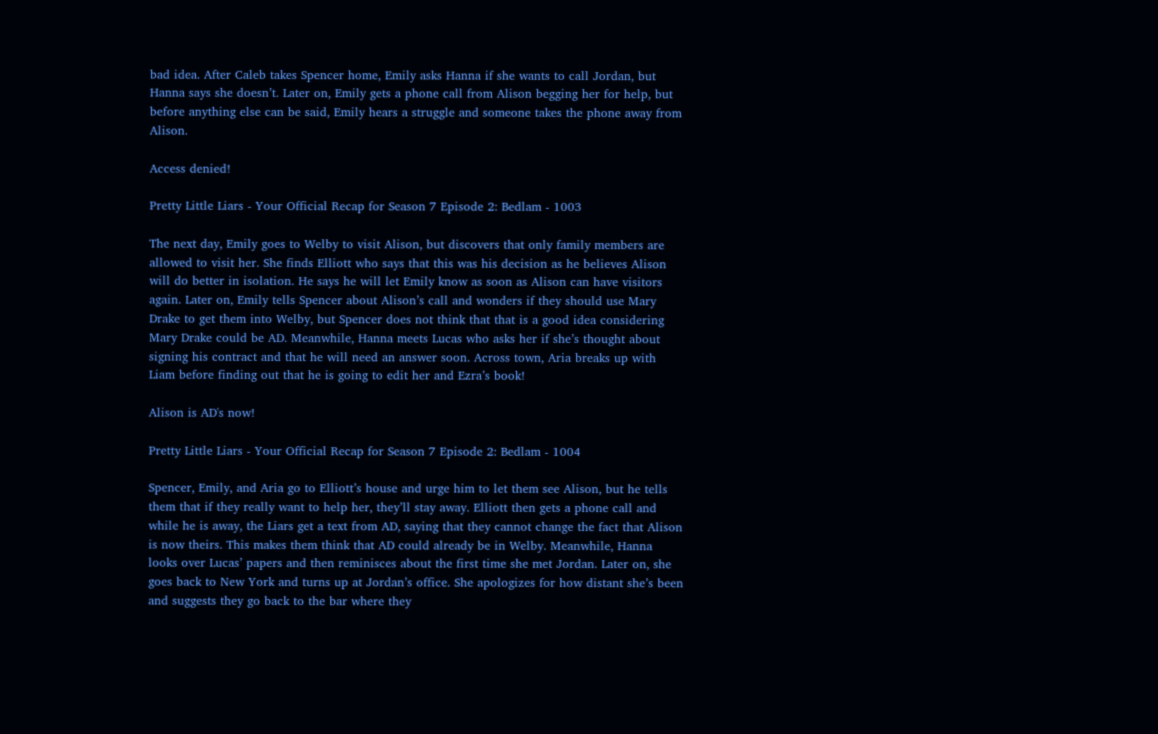bad idea. After Caleb takes Spencer home, Emily asks Hanna if she wants to call Jordan, but Hanna says she doesn’t. Later on, Emily gets a phone call from Alison begging her for help, but before anything else can be said, Emily hears a struggle and someone takes the phone away from Alison.

Access denied!

Pretty Little Liars - Your Official Recap for Season 7 Episode 2: Bedlam - 1003

The next day, Emily goes to Welby to visit Alison, but discovers that only family members are allowed to visit her. She finds Elliott who says that this was his decision as he believes Alison will do better in isolation. He says he will let Emily know as soon as Alison can have visitors again. Later on, Emily tells Spencer about Alison’s call and wonders if they should use Mary Drake to get them into Welby, but Spencer does not think that that is a good idea considering Mary Drake could be AD. Meanwhile, Hanna meets Lucas who asks her if she’s thought about signing his contract and that he will need an answer soon. Across town, Aria breaks up with Liam before finding out that he is going to edit her and Ezra’s book!

Alison is AD's now!

Pretty Little Liars - Your Official Recap for Season 7 Episode 2: Bedlam - 1004

Spencer, Emily, and Aria go to Elliott’s house and urge him to let them see Alison, but he tells them that if they really want to help her, they’ll stay away. Elliott then gets a phone call and while he is away, the Liars get a text from AD, saying that they cannot change the fact that Alison is now theirs. This makes them think that AD could already be in Welby. Meanwhile, Hanna looks over Lucas’ papers and then reminisces about the first time she met Jordan. Later on, she goes back to New York and turns up at Jordan’s office. She apologizes for how distant she’s been and suggests they go back to the bar where they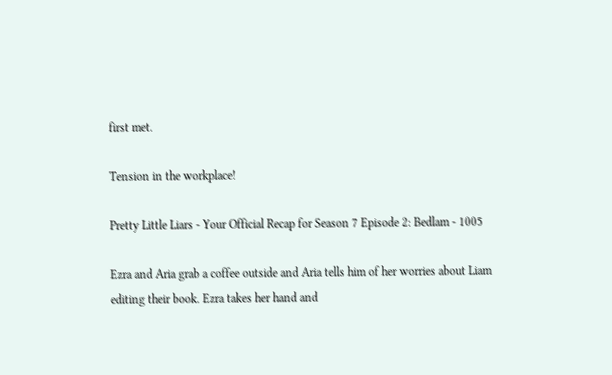first met.

Tension in the workplace!

Pretty Little Liars - Your Official Recap for Season 7 Episode 2: Bedlam - 1005

Ezra and Aria grab a coffee outside and Aria tells him of her worries about Liam editing their book. Ezra takes her hand and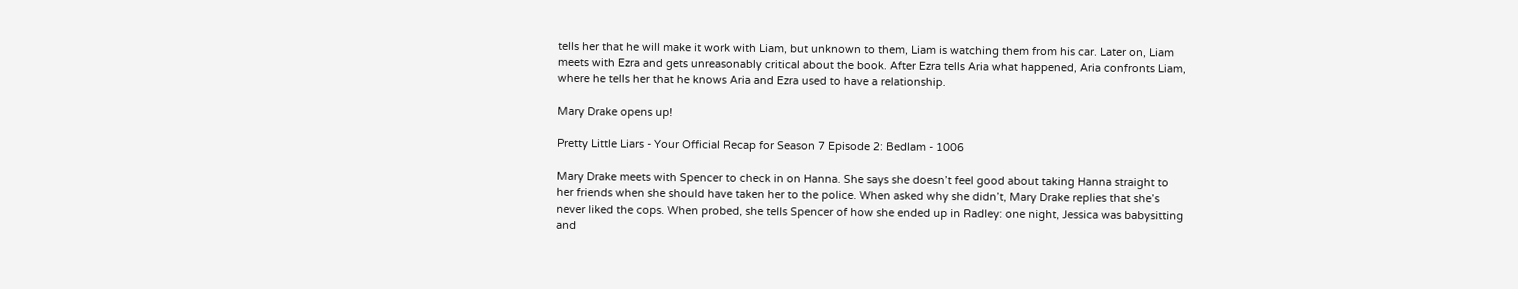tells her that he will make it work with Liam, but unknown to them, Liam is watching them from his car. Later on, Liam meets with Ezra and gets unreasonably critical about the book. After Ezra tells Aria what happened, Aria confronts Liam, where he tells her that he knows Aria and Ezra used to have a relationship.

Mary Drake opens up!

Pretty Little Liars - Your Official Recap for Season 7 Episode 2: Bedlam - 1006

Mary Drake meets with Spencer to check in on Hanna. She says she doesn’t feel good about taking Hanna straight to her friends when she should have taken her to the police. When asked why she didn’t, Mary Drake replies that she’s never liked the cops. When probed, she tells Spencer of how she ended up in Radley: one night, Jessica was babysitting and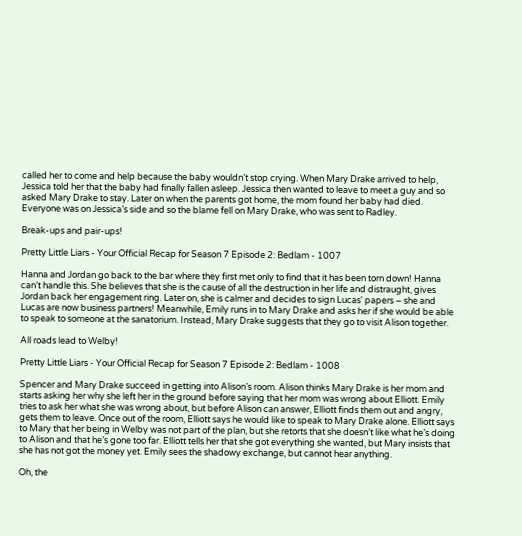called her to come and help because the baby wouldn’t stop crying. When Mary Drake arrived to help, Jessica told her that the baby had finally fallen asleep. Jessica then wanted to leave to meet a guy and so asked Mary Drake to stay. Later on when the parents got home, the mom found her baby had died. Everyone was on Jessica’s side and so the blame fell on Mary Drake, who was sent to Radley.

Break-ups and pair-ups!

Pretty Little Liars - Your Official Recap for Season 7 Episode 2: Bedlam - 1007

Hanna and Jordan go back to the bar where they first met only to find that it has been torn down! Hanna can’t handle this. She believes that she is the cause of all the destruction in her life and distraught, gives Jordan back her engagement ring. Later on, she is calmer and decides to sign Lucas' papers – she and Lucas are now business partners! Meanwhile, Emily runs in to Mary Drake and asks her if she would be able to speak to someone at the sanatorium. Instead, Mary Drake suggests that they go to visit Alison together.

All roads lead to Welby!

Pretty Little Liars - Your Official Recap for Season 7 Episode 2: Bedlam - 1008

Spencer and Mary Drake succeed in getting into Alison’s room. Alison thinks Mary Drake is her mom and starts asking her why she left her in the ground before saying that her mom was wrong about Elliott. Emily tries to ask her what she was wrong about, but before Alison can answer, Elliott finds them out and angry, gets them to leave. Once out of the room, Elliott says he would like to speak to Mary Drake alone. Elliott says to Mary that her being in Welby was not part of the plan, but she retorts that she doesn’t like what he’s doing to Alison and that he’s gone too far. Elliott tells her that she got everything she wanted, but Mary insists that she has not got the money yet. Emily sees the shadowy exchange, but cannot hear anything.

Oh, the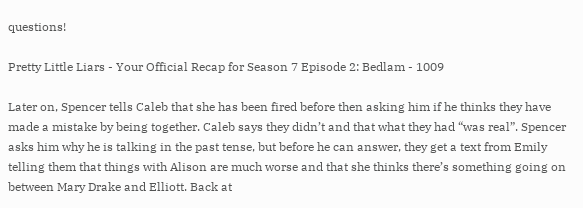questions!

Pretty Little Liars - Your Official Recap for Season 7 Episode 2: Bedlam - 1009

Later on, Spencer tells Caleb that she has been fired before then asking him if he thinks they have made a mistake by being together. Caleb says they didn’t and that what they had “was real”. Spencer asks him why he is talking in the past tense, but before he can answer, they get a text from Emily telling them that things with Alison are much worse and that she thinks there’s something going on between Mary Drake and Elliott. Back at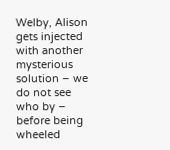Welby, Alison gets injected with another mysterious solution – we do not see who by – before being wheeled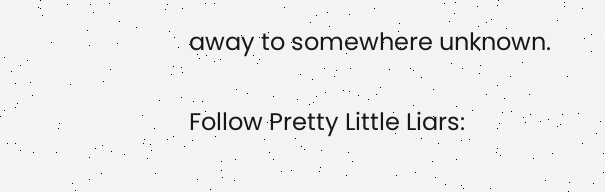away to somewhere unknown.

Follow Pretty Little Liars: